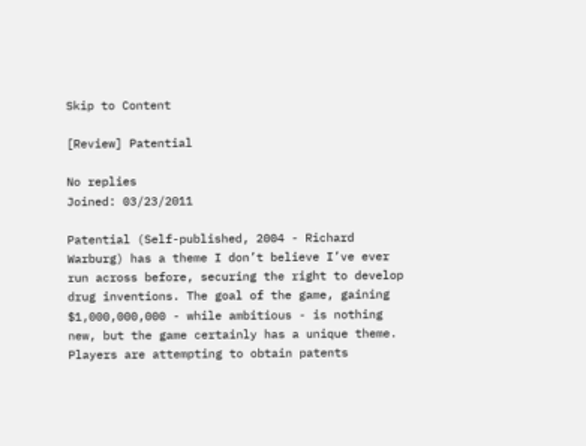Skip to Content

[Review] Patential

No replies
Joined: 03/23/2011

Patential (Self-published, 2004 - Richard Warburg) has a theme I don’t believe I’ve ever run across before, securing the right to develop drug inventions. The goal of the game, gaining $1,000,000,000 - while ambitious - is nothing new, but the game certainly has a unique theme. Players are attempting to obtain patents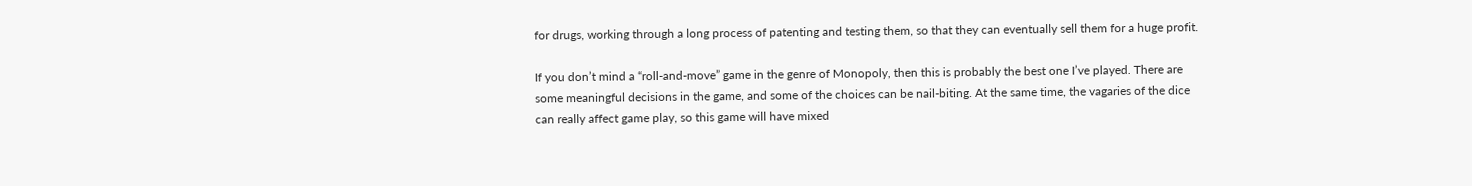for drugs, working through a long process of patenting and testing them, so that they can eventually sell them for a huge profit.

If you don’t mind a “roll-and-move” game in the genre of Monopoly, then this is probably the best one I’ve played. There are some meaningful decisions in the game, and some of the choices can be nail-biting. At the same time, the vagaries of the dice can really affect game play, so this game will have mixed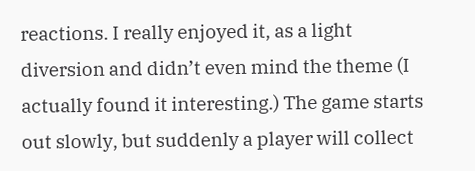reactions. I really enjoyed it, as a light diversion and didn’t even mind the theme (I actually found it interesting.) The game starts out slowly, but suddenly a player will collect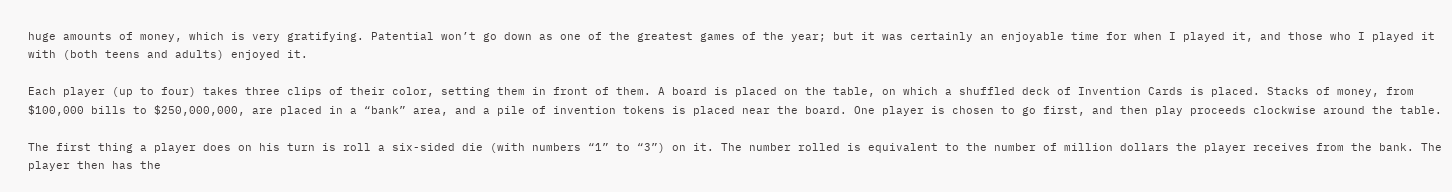huge amounts of money, which is very gratifying. Patential won’t go down as one of the greatest games of the year; but it was certainly an enjoyable time for when I played it, and those who I played it with (both teens and adults) enjoyed it.

Each player (up to four) takes three clips of their color, setting them in front of them. A board is placed on the table, on which a shuffled deck of Invention Cards is placed. Stacks of money, from $100,000 bills to $250,000,000, are placed in a “bank” area, and a pile of invention tokens is placed near the board. One player is chosen to go first, and then play proceeds clockwise around the table.

The first thing a player does on his turn is roll a six-sided die (with numbers “1” to “3”) on it. The number rolled is equivalent to the number of million dollars the player receives from the bank. The player then has the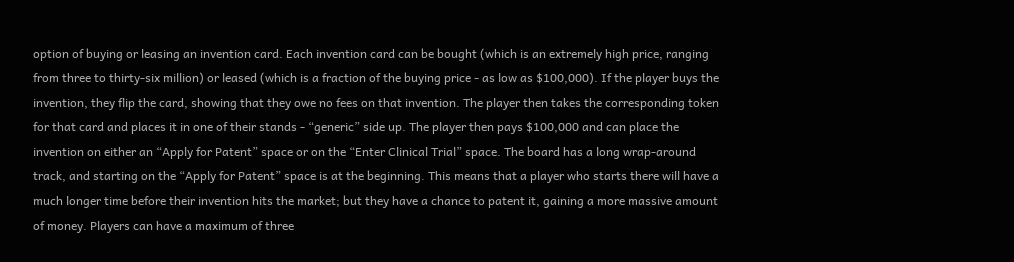option of buying or leasing an invention card. Each invention card can be bought (which is an extremely high price, ranging from three to thirty-six million) or leased (which is a fraction of the buying price - as low as $100,000). If the player buys the invention, they flip the card, showing that they owe no fees on that invention. The player then takes the corresponding token for that card and places it in one of their stands - “generic” side up. The player then pays $100,000 and can place the invention on either an “Apply for Patent” space or on the “Enter Clinical Trial” space. The board has a long wrap-around track, and starting on the “Apply for Patent” space is at the beginning. This means that a player who starts there will have a much longer time before their invention hits the market; but they have a chance to patent it, gaining a more massive amount of money. Players can have a maximum of three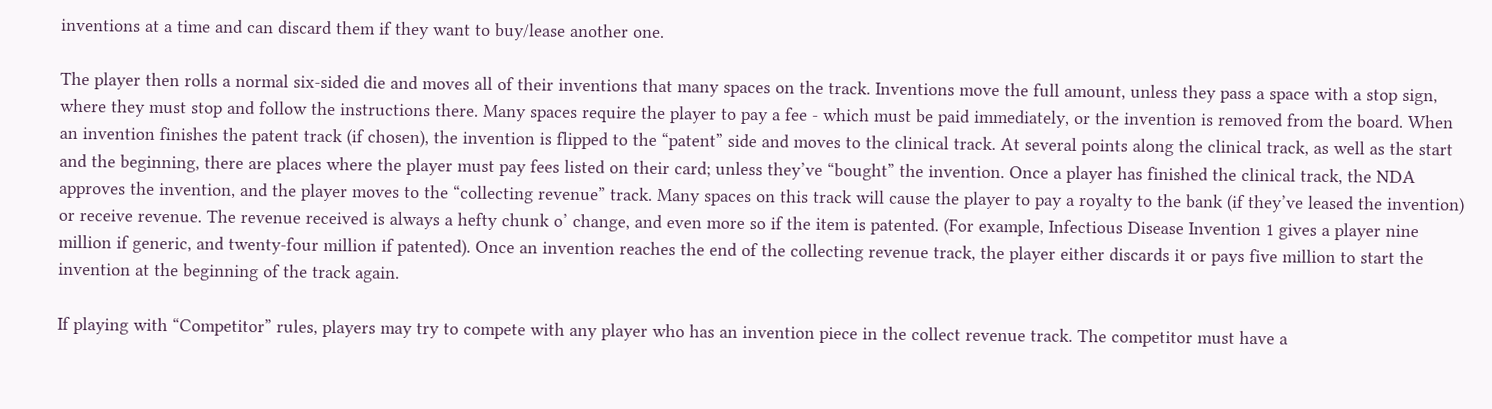inventions at a time and can discard them if they want to buy/lease another one.

The player then rolls a normal six-sided die and moves all of their inventions that many spaces on the track. Inventions move the full amount, unless they pass a space with a stop sign, where they must stop and follow the instructions there. Many spaces require the player to pay a fee - which must be paid immediately, or the invention is removed from the board. When an invention finishes the patent track (if chosen), the invention is flipped to the “patent” side and moves to the clinical track. At several points along the clinical track, as well as the start and the beginning, there are places where the player must pay fees listed on their card; unless they’ve “bought” the invention. Once a player has finished the clinical track, the NDA approves the invention, and the player moves to the “collecting revenue” track. Many spaces on this track will cause the player to pay a royalty to the bank (if they’ve leased the invention) or receive revenue. The revenue received is always a hefty chunk o’ change, and even more so if the item is patented. (For example, Infectious Disease Invention 1 gives a player nine million if generic, and twenty-four million if patented). Once an invention reaches the end of the collecting revenue track, the player either discards it or pays five million to start the invention at the beginning of the track again.

If playing with “Competitor” rules, players may try to compete with any player who has an invention piece in the collect revenue track. The competitor must have a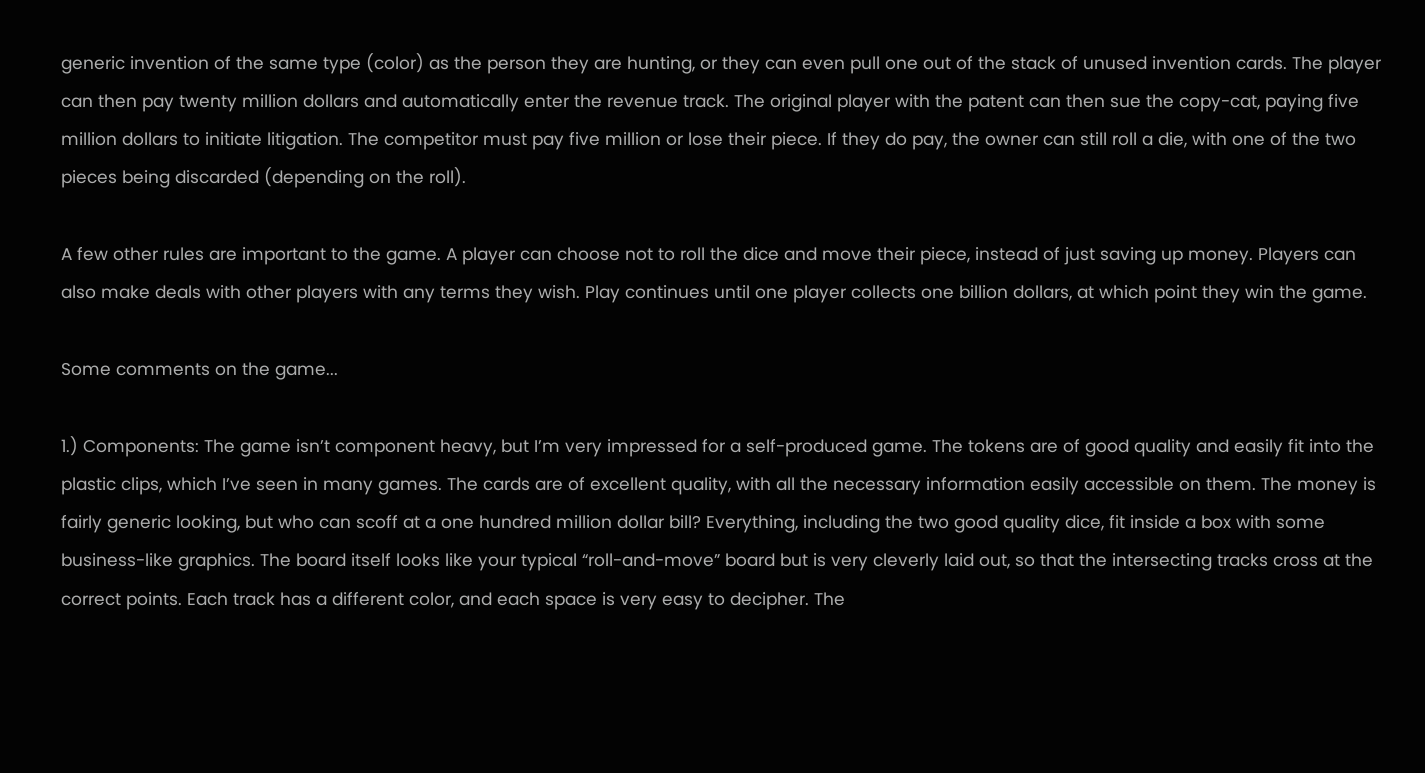generic invention of the same type (color) as the person they are hunting, or they can even pull one out of the stack of unused invention cards. The player can then pay twenty million dollars and automatically enter the revenue track. The original player with the patent can then sue the copy-cat, paying five million dollars to initiate litigation. The competitor must pay five million or lose their piece. If they do pay, the owner can still roll a die, with one of the two pieces being discarded (depending on the roll).

A few other rules are important to the game. A player can choose not to roll the dice and move their piece, instead of just saving up money. Players can also make deals with other players with any terms they wish. Play continues until one player collects one billion dollars, at which point they win the game.

Some comments on the game...

1.) Components: The game isn’t component heavy, but I’m very impressed for a self-produced game. The tokens are of good quality and easily fit into the plastic clips, which I’ve seen in many games. The cards are of excellent quality, with all the necessary information easily accessible on them. The money is fairly generic looking, but who can scoff at a one hundred million dollar bill? Everything, including the two good quality dice, fit inside a box with some business-like graphics. The board itself looks like your typical “roll-and-move” board but is very cleverly laid out, so that the intersecting tracks cross at the correct points. Each track has a different color, and each space is very easy to decipher. The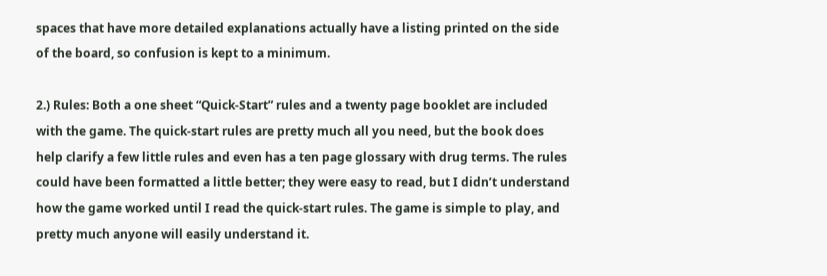spaces that have more detailed explanations actually have a listing printed on the side of the board, so confusion is kept to a minimum.

2.) Rules: Both a one sheet “Quick-Start” rules and a twenty page booklet are included with the game. The quick-start rules are pretty much all you need, but the book does help clarify a few little rules and even has a ten page glossary with drug terms. The rules could have been formatted a little better; they were easy to read, but I didn’t understand how the game worked until I read the quick-start rules. The game is simple to play, and pretty much anyone will easily understand it.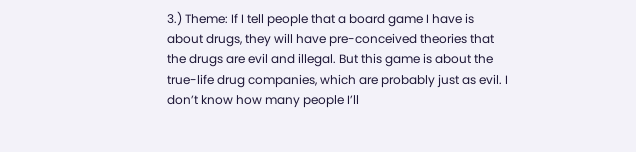3.) Theme: If I tell people that a board game I have is about drugs, they will have pre-conceived theories that the drugs are evil and illegal. But this game is about the true-life drug companies, which are probably just as evil. I don’t know how many people I’ll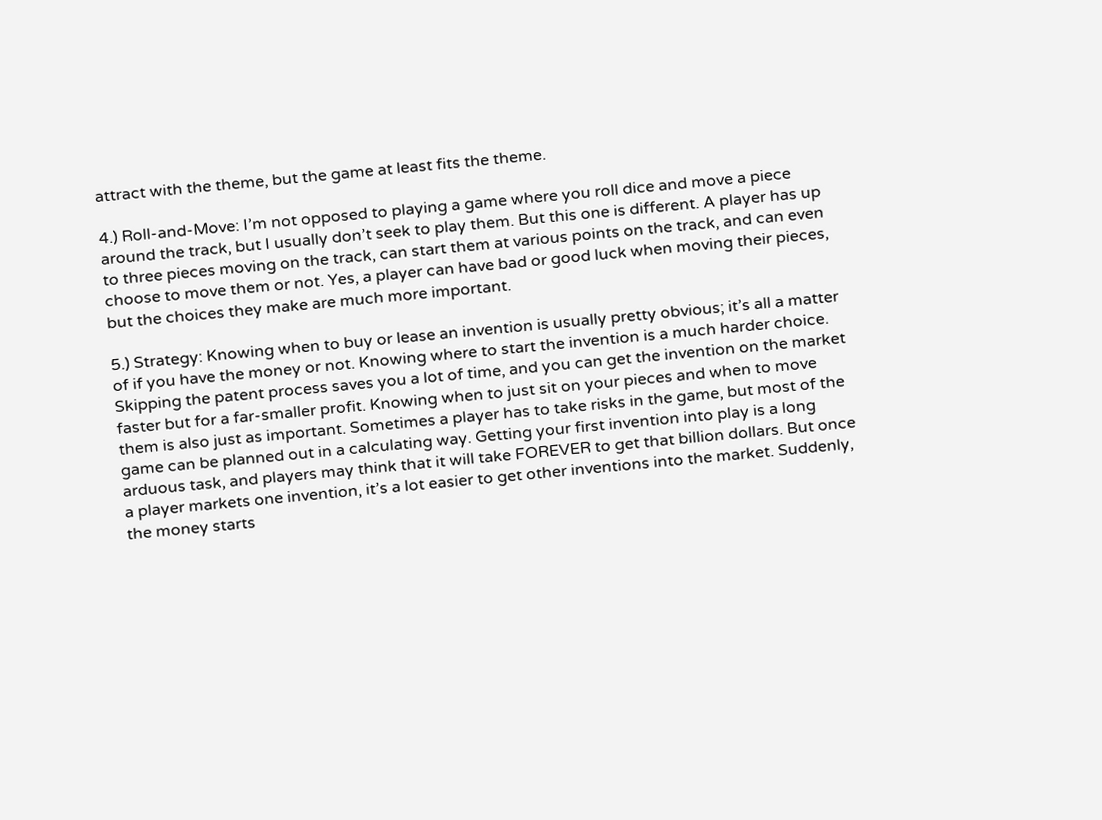attract with the theme, but the game at least fits the theme.

4.) Roll-and-Move: I’m not opposed to playing a game where you roll dice and move a piece around the track, but I usually don’t seek to play them. But this one is different. A player has up to three pieces moving on the track, can start them at various points on the track, and can even choose to move them or not. Yes, a player can have bad or good luck when moving their pieces, but the choices they make are much more important.

5.) Strategy: Knowing when to buy or lease an invention is usually pretty obvious; it’s all a matter of if you have the money or not. Knowing where to start the invention is a much harder choice. Skipping the patent process saves you a lot of time, and you can get the invention on the market faster but for a far-smaller profit. Knowing when to just sit on your pieces and when to move them is also just as important. Sometimes a player has to take risks in the game, but most of the game can be planned out in a calculating way. Getting your first invention into play is a long arduous task, and players may think that it will take FOREVER to get that billion dollars. But once a player markets one invention, it’s a lot easier to get other inventions into the market. Suddenly, the money starts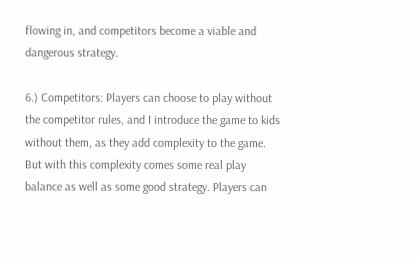flowing in, and competitors become a viable and dangerous strategy.

6.) Competitors: Players can choose to play without the competitor rules, and I introduce the game to kids without them, as they add complexity to the game. But with this complexity comes some real play balance as well as some good strategy. Players can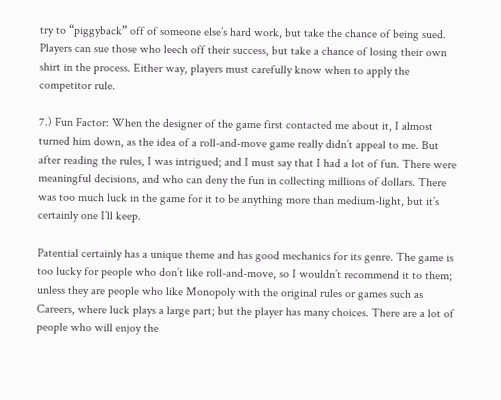try to “piggyback” off of someone else’s hard work, but take the chance of being sued. Players can sue those who leech off their success, but take a chance of losing their own shirt in the process. Either way, players must carefully know when to apply the competitor rule.

7.) Fun Factor: When the designer of the game first contacted me about it, I almost turned him down, as the idea of a roll-and-move game really didn’t appeal to me. But after reading the rules, I was intrigued; and I must say that I had a lot of fun. There were meaningful decisions, and who can deny the fun in collecting millions of dollars. There was too much luck in the game for it to be anything more than medium-light, but it’s certainly one I’ll keep.

Patential certainly has a unique theme and has good mechanics for its genre. The game is too lucky for people who don’t like roll-and-move, so I wouldn’t recommend it to them; unless they are people who like Monopoly with the original rules or games such as Careers, where luck plays a large part; but the player has many choices. There are a lot of people who will enjoy the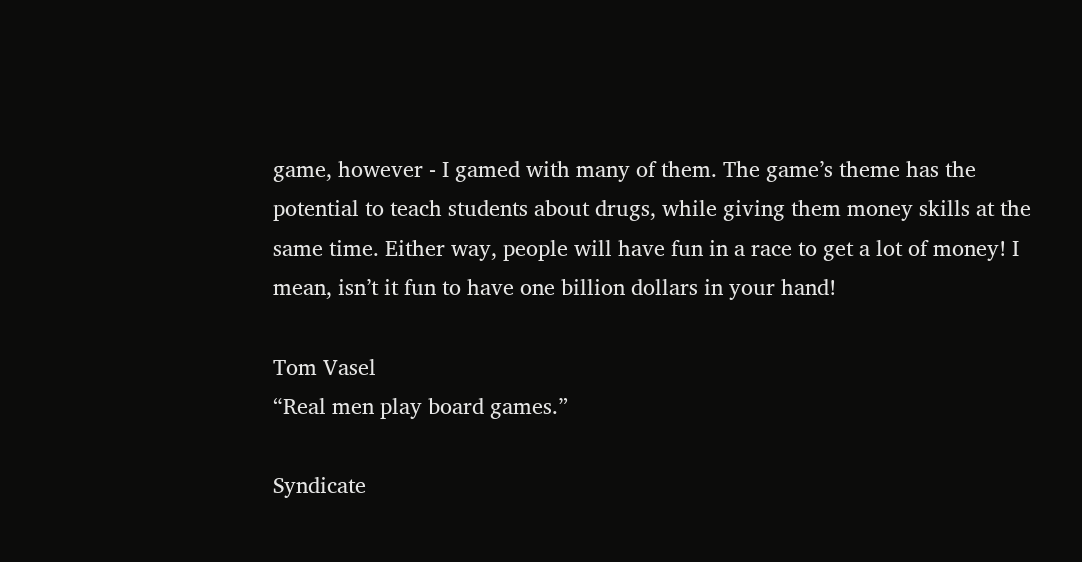game, however - I gamed with many of them. The game’s theme has the potential to teach students about drugs, while giving them money skills at the same time. Either way, people will have fun in a race to get a lot of money! I mean, isn’t it fun to have one billion dollars in your hand!

Tom Vasel
“Real men play board games.”

Syndicate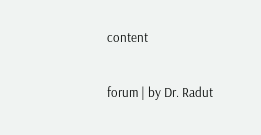content

forum | by Dr. Radut